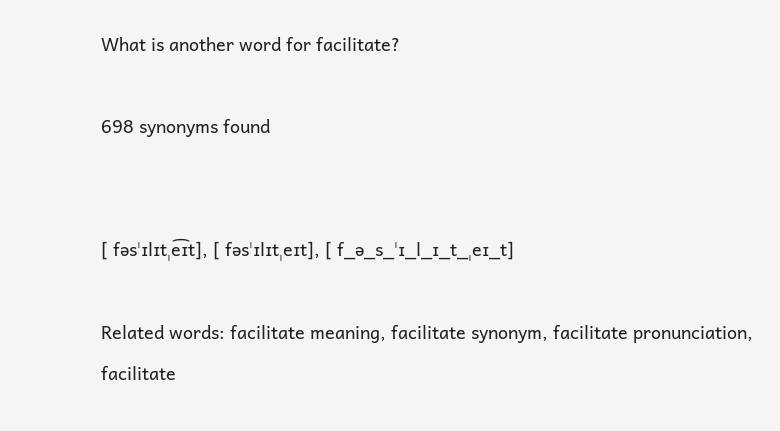What is another word for facilitate?

698 synonyms found


[ fəsˈɪlɪtˌe͡ɪt], [ fəsˈɪlɪtˌeɪt], [ f_ə_s_ˈɪ_l_ɪ_t_ˌeɪ_t]

Related words: facilitate meaning, facilitate synonym, facilitate pronunciation, facilitate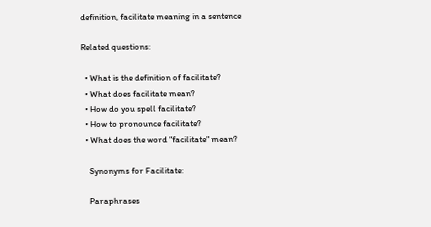definition, facilitate meaning in a sentence

Related questions:

  • What is the definition of facilitate?
  • What does facilitate mean?
  • How do you spell facilitate?
  • How to pronounce facilitate?
  • What does the word "facilitate" mean?

    Synonyms for Facilitate:

    Paraphrases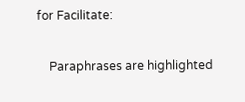for Facilitate:

    Paraphrases are highlighted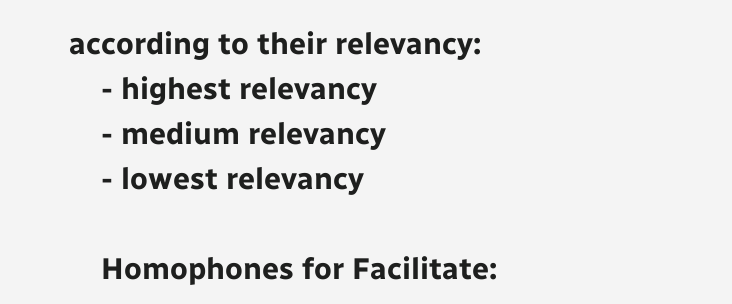according to their relevancy:
    - highest relevancy
    - medium relevancy
    - lowest relevancy

    Homophones for Facilitate: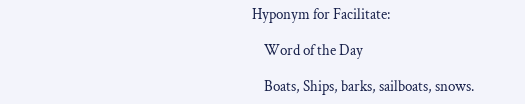Hyponym for Facilitate:

    Word of the Day

    Boats, Ships, barks, sailboats, snows.